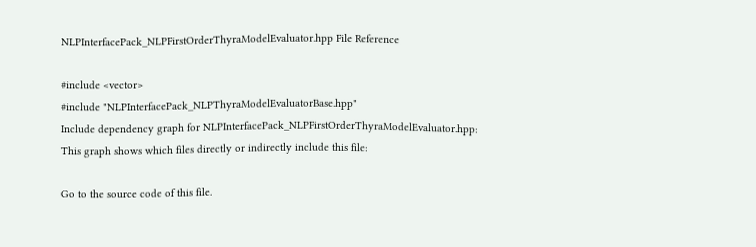NLPInterfacePack_NLPFirstOrderThyraModelEvaluator.hpp File Reference

#include <vector>
#include "NLPInterfacePack_NLPThyraModelEvaluatorBase.hpp"
Include dependency graph for NLPInterfacePack_NLPFirstOrderThyraModelEvaluator.hpp:
This graph shows which files directly or indirectly include this file:

Go to the source code of this file.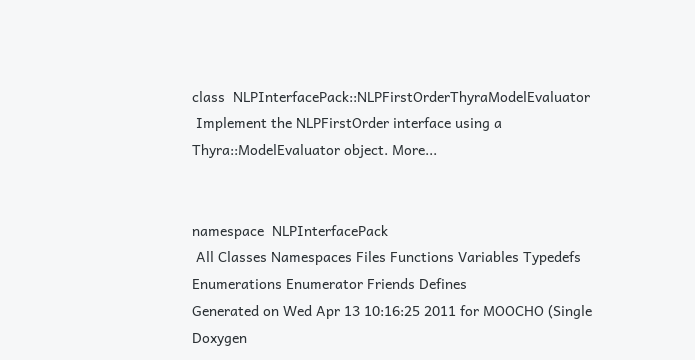class  NLPInterfacePack::NLPFirstOrderThyraModelEvaluator
 Implement the NLPFirstOrder interface using a Thyra::ModelEvaluator object. More...


namespace  NLPInterfacePack
 All Classes Namespaces Files Functions Variables Typedefs Enumerations Enumerator Friends Defines
Generated on Wed Apr 13 10:16:25 2011 for MOOCHO (Single Doxygen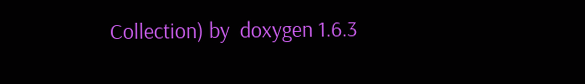Collection) by  doxygen 1.6.3